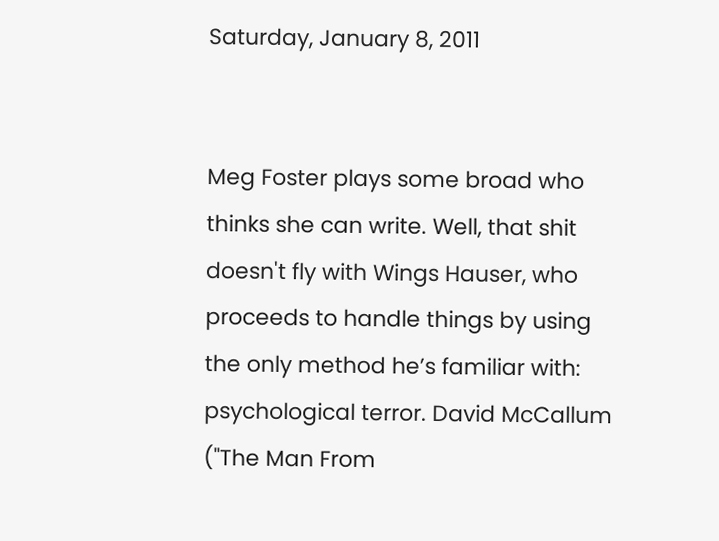Saturday, January 8, 2011


Meg Foster plays some broad who thinks she can write. Well, that shit doesn't fly with Wings Hauser, who proceeds to handle things by using the only method he’s familiar with: psychological terror. David McCallum ("The Man From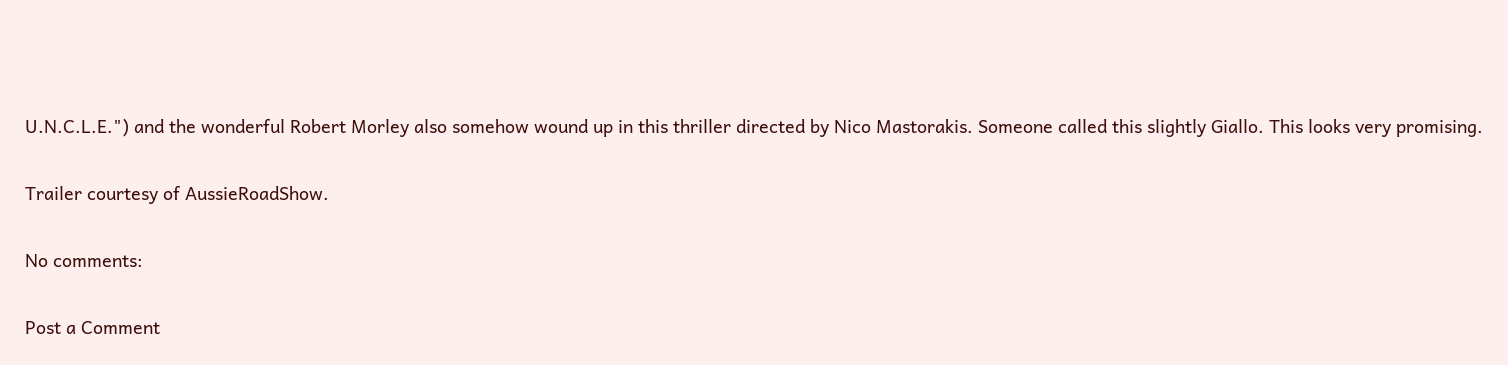U.N.C.L.E.") and the wonderful Robert Morley also somehow wound up in this thriller directed by Nico Mastorakis. Someone called this slightly Giallo. This looks very promising.

Trailer courtesy of AussieRoadShow.

No comments:

Post a Comment